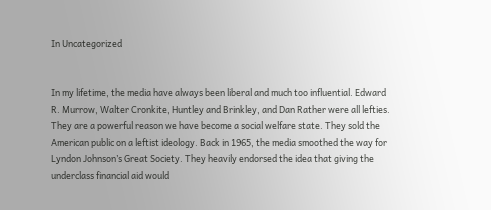In Uncategorized


In my lifetime, the media have always been liberal and much too influential. Edward R. Murrow, Walter Cronkite, Huntley and Brinkley, and Dan Rather were all lefties. They are a powerful reason we have become a social welfare state. They sold the American public on a leftist ideology. Back in 1965, the media smoothed the way for Lyndon Johnson’s Great Society. They heavily endorsed the idea that giving the underclass financial aid would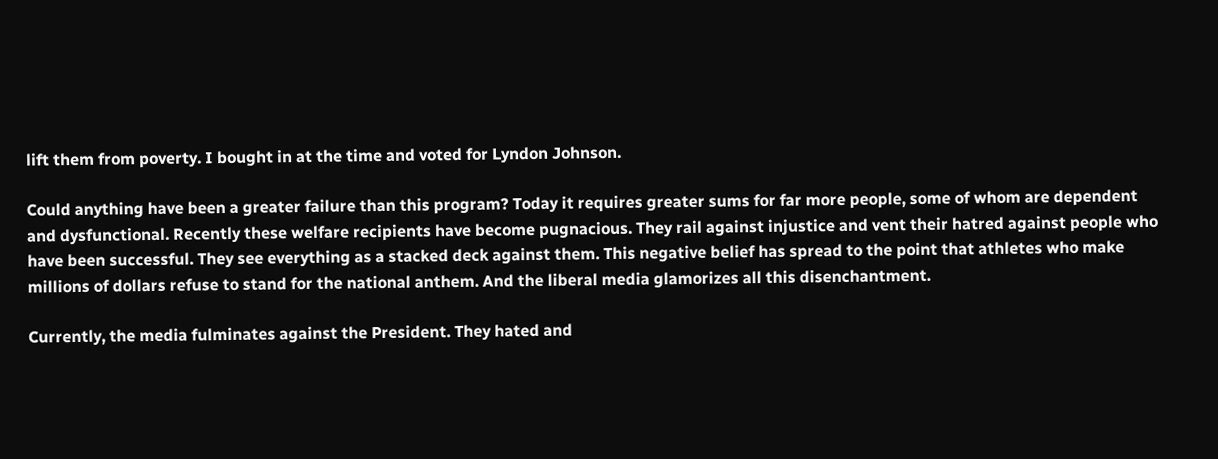lift them from poverty. I bought in at the time and voted for Lyndon Johnson.

Could anything have been a greater failure than this program? Today it requires greater sums for far more people, some of whom are dependent and dysfunctional. Recently these welfare recipients have become pugnacious. They rail against injustice and vent their hatred against people who have been successful. They see everything as a stacked deck against them. This negative belief has spread to the point that athletes who make millions of dollars refuse to stand for the national anthem. And the liberal media glamorizes all this disenchantment.

Currently, the media fulminates against the President. They hated and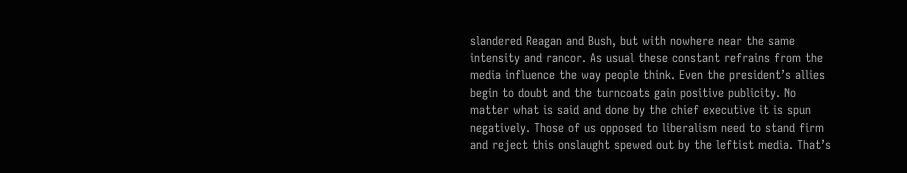slandered Reagan and Bush, but with nowhere near the same intensity and rancor. As usual these constant refrains from the media influence the way people think. Even the president’s allies begin to doubt and the turncoats gain positive publicity. No matter what is said and done by the chief executive it is spun negatively. Those of us opposed to liberalism need to stand firm and reject this onslaught spewed out by the leftist media. That’s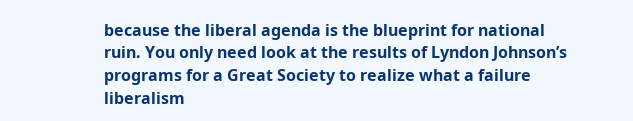because the liberal agenda is the blueprint for national ruin. You only need look at the results of Lyndon Johnson’s programs for a Great Society to realize what a failure liberalism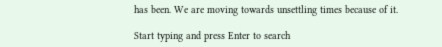has been. We are moving towards unsettling times because of it.

Start typing and press Enter to search